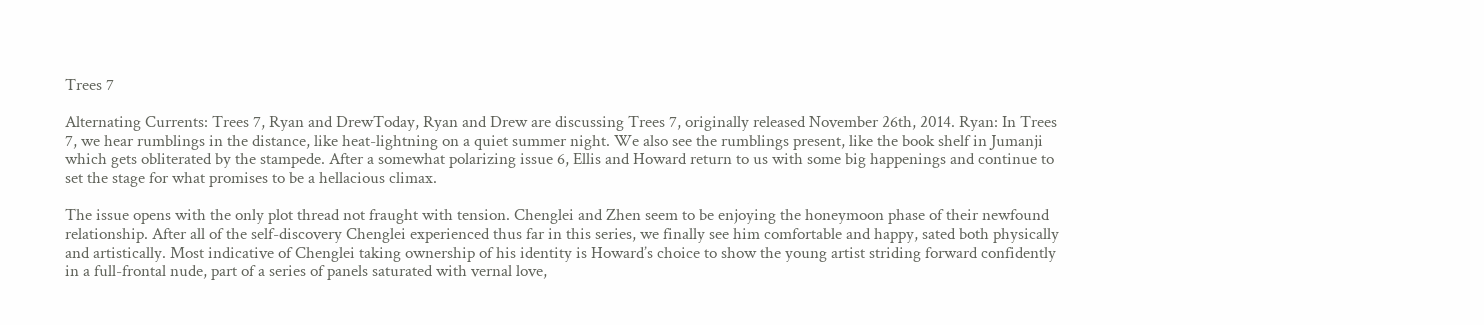Trees 7

Alternating Currents: Trees 7, Ryan and DrewToday, Ryan and Drew are discussing Trees 7, originally released November 26th, 2014. Ryan: In Trees 7, we hear rumblings in the distance, like heat-lightning on a quiet summer night. We also see the rumblings present, like the book shelf in Jumanji which gets obliterated by the stampede. After a somewhat polarizing issue 6, Ellis and Howard return to us with some big happenings and continue to set the stage for what promises to be a hellacious climax.

The issue opens with the only plot thread not fraught with tension. Chenglei and Zhen seem to be enjoying the honeymoon phase of their newfound relationship. After all of the self-discovery Chenglei experienced thus far in this series, we finally see him comfortable and happy, sated both physically and artistically. Most indicative of Chenglei taking ownership of his identity is Howard’s choice to show the young artist striding forward confidently in a full-frontal nude, part of a series of panels saturated with vernal love,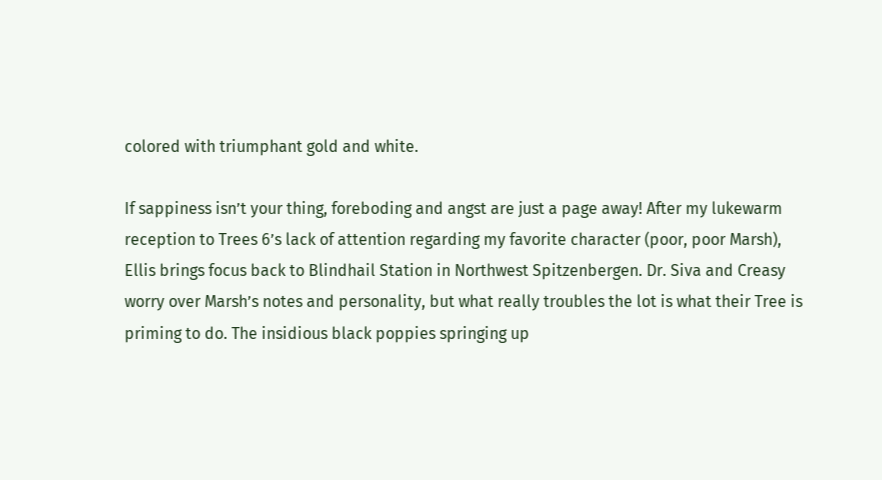colored with triumphant gold and white.

If sappiness isn’t your thing, foreboding and angst are just a page away! After my lukewarm reception to Trees 6’s lack of attention regarding my favorite character (poor, poor Marsh), Ellis brings focus back to Blindhail Station in Northwest Spitzenbergen. Dr. Siva and Creasy worry over Marsh’s notes and personality, but what really troubles the lot is what their Tree is priming to do. The insidious black poppies springing up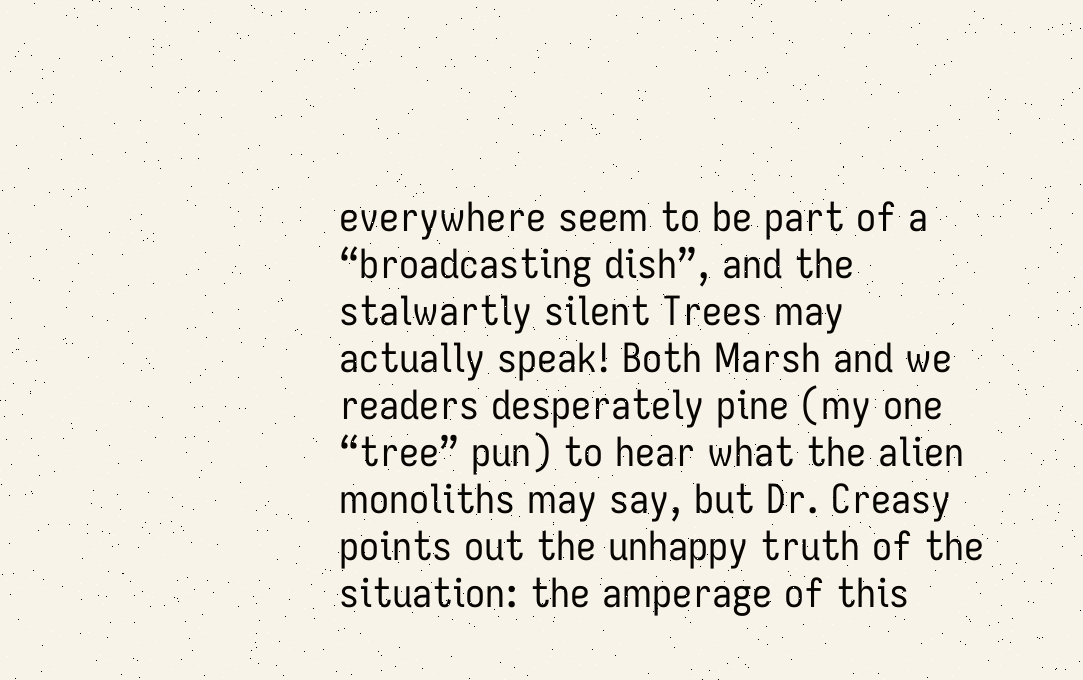everywhere seem to be part of a “broadcasting dish”, and the stalwartly silent Trees may actually speak! Both Marsh and we readers desperately pine (my one “tree” pun) to hear what the alien monoliths may say, but Dr. Creasy points out the unhappy truth of the situation: the amperage of this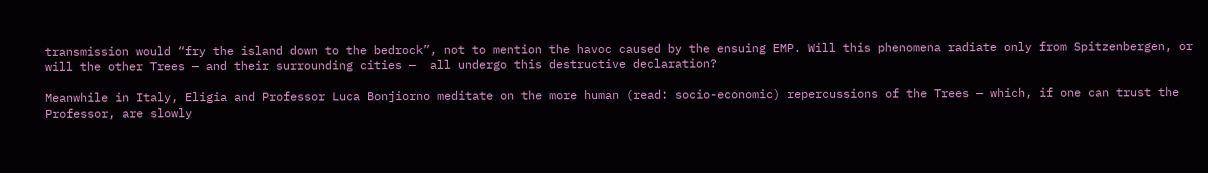transmission would “fry the island down to the bedrock”, not to mention the havoc caused by the ensuing EMP. Will this phenomena radiate only from Spitzenbergen, or will the other Trees — and their surrounding cities —  all undergo this destructive declaration?

Meanwhile in Italy, Eligia and Professor Luca Bonjiorno meditate on the more human (read: socio-economic) repercussions of the Trees — which, if one can trust the Professor, are slowly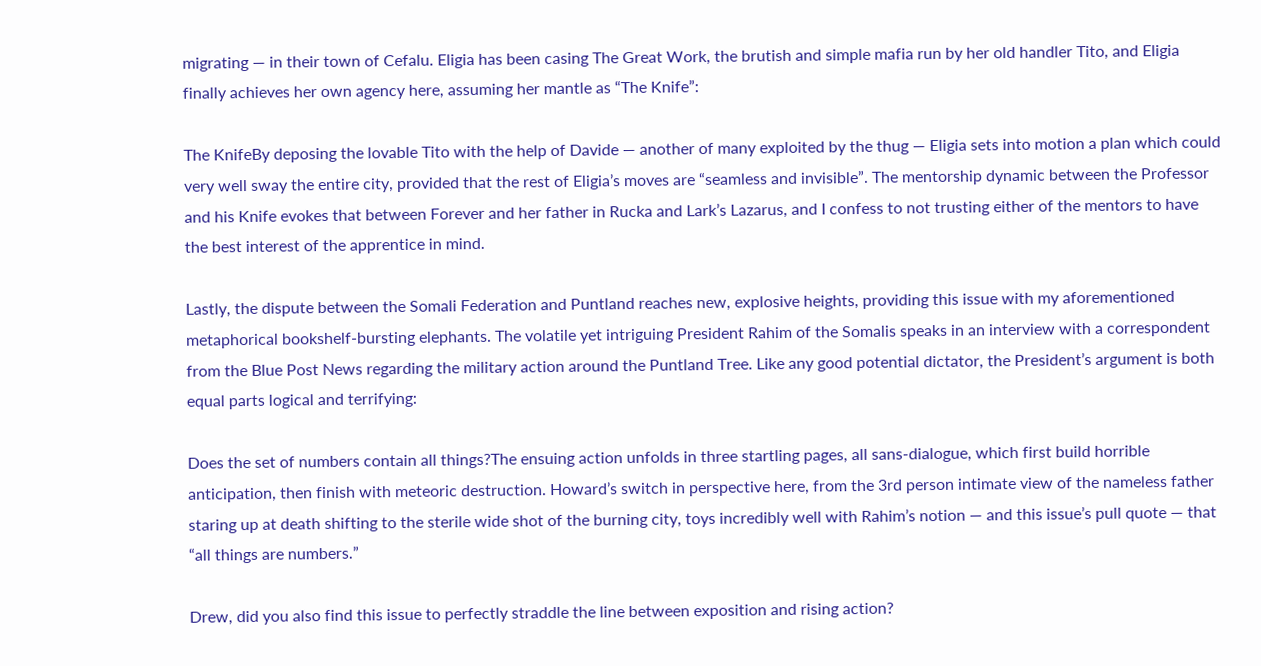migrating — in their town of Cefalu. Eligia has been casing The Great Work, the brutish and simple mafia run by her old handler Tito, and Eligia finally achieves her own agency here, assuming her mantle as “The Knife”:

The KnifeBy deposing the lovable Tito with the help of Davide — another of many exploited by the thug — Eligia sets into motion a plan which could very well sway the entire city, provided that the rest of Eligia’s moves are “seamless and invisible”. The mentorship dynamic between the Professor and his Knife evokes that between Forever and her father in Rucka and Lark’s Lazarus, and I confess to not trusting either of the mentors to have the best interest of the apprentice in mind.

Lastly, the dispute between the Somali Federation and Puntland reaches new, explosive heights, providing this issue with my aforementioned metaphorical bookshelf-bursting elephants. The volatile yet intriguing President Rahim of the Somalis speaks in an interview with a correspondent from the Blue Post News regarding the military action around the Puntland Tree. Like any good potential dictator, the President’s argument is both equal parts logical and terrifying:

Does the set of numbers contain all things?The ensuing action unfolds in three startling pages, all sans-dialogue, which first build horrible anticipation, then finish with meteoric destruction. Howard’s switch in perspective here, from the 3rd person intimate view of the nameless father staring up at death shifting to the sterile wide shot of the burning city, toys incredibly well with Rahim’s notion — and this issue’s pull quote — that “all things are numbers.”

Drew, did you also find this issue to perfectly straddle the line between exposition and rising action?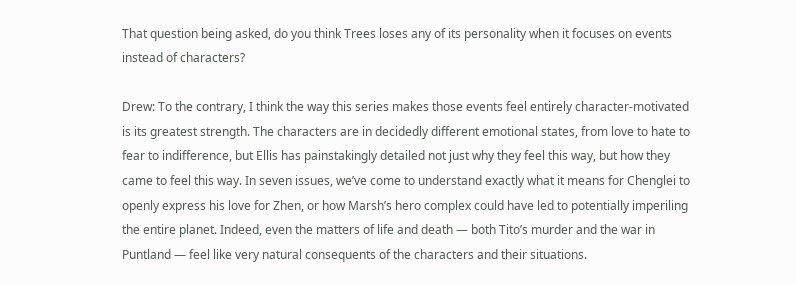That question being asked, do you think Trees loses any of its personality when it focuses on events instead of characters?

Drew: To the contrary, I think the way this series makes those events feel entirely character-motivated is its greatest strength. The characters are in decidedly different emotional states, from love to hate to fear to indifference, but Ellis has painstakingly detailed not just why they feel this way, but how they came to feel this way. In seven issues, we’ve come to understand exactly what it means for Chenglei to openly express his love for Zhen, or how Marsh’s hero complex could have led to potentially imperiling the entire planet. Indeed, even the matters of life and death — both Tito’s murder and the war in Puntland — feel like very natural consequents of the characters and their situations.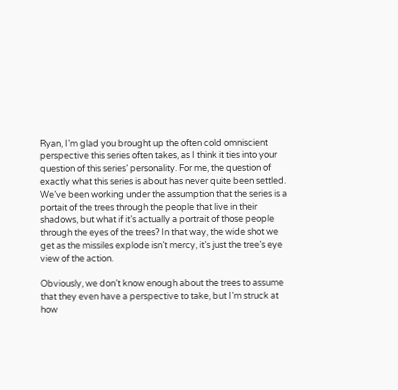Ryan, I’m glad you brought up the often cold omniscient perspective this series often takes, as I think it ties into your question of this series’ personality. For me, the question of exactly what this series is about has never quite been settled. We’ve been working under the assumption that the series is a portait of the trees through the people that live in their shadows, but what if it’s actually a portrait of those people through the eyes of the trees? In that way, the wide shot we get as the missiles explode isn’t mercy, it’s just the tree’s eye view of the action.

Obviously, we don’t know enough about the trees to assume that they even have a perspective to take, but I’m struck at how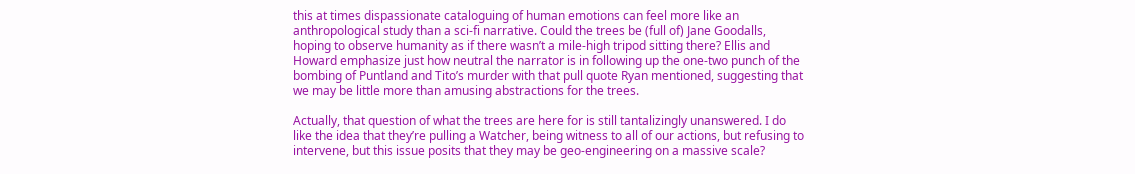this at times dispassionate cataloguing of human emotions can feel more like an anthropological study than a sci-fi narrative. Could the trees be (full of) Jane Goodalls, hoping to observe humanity as if there wasn’t a mile-high tripod sitting there? Ellis and Howard emphasize just how neutral the narrator is in following up the one-two punch of the bombing of Puntland and Tito’s murder with that pull quote Ryan mentioned, suggesting that we may be little more than amusing abstractions for the trees.

Actually, that question of what the trees are here for is still tantalizingly unanswered. I do like the idea that they’re pulling a Watcher, being witness to all of our actions, but refusing to intervene, but this issue posits that they may be geo-engineering on a massive scale?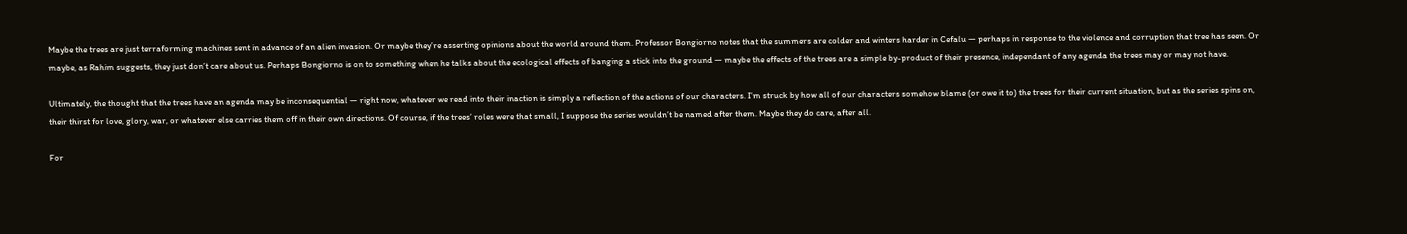Maybe the trees are just terraforming machines sent in advance of an alien invasion. Or maybe they’re asserting opinions about the world around them. Professor Bongiorno notes that the summers are colder and winters harder in Cefalu — perhaps in response to the violence and corruption that tree has seen. Or maybe, as Rahim suggests, they just don’t care about us. Perhaps Bongiorno is on to something when he talks about the ecological effects of banging a stick into the ground — maybe the effects of the trees are a simple by-product of their presence, independant of any agenda the trees may or may not have.

Ultimately, the thought that the trees have an agenda may be inconsequential — right now, whatever we read into their inaction is simply a reflection of the actions of our characters. I’m struck by how all of our characters somehow blame (or owe it to) the trees for their current situation, but as the series spins on, their thirst for love, glory, war, or whatever else carries them off in their own directions. Of course, if the trees’ roles were that small, I suppose the series wouldn’t be named after them. Maybe they do care, after all.

For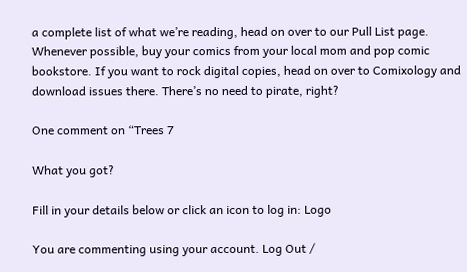a complete list of what we’re reading, head on over to our Pull List page. Whenever possible, buy your comics from your local mom and pop comic bookstore. If you want to rock digital copies, head on over to Comixology and download issues there. There’s no need to pirate, right?

One comment on “Trees 7

What you got?

Fill in your details below or click an icon to log in: Logo

You are commenting using your account. Log Out /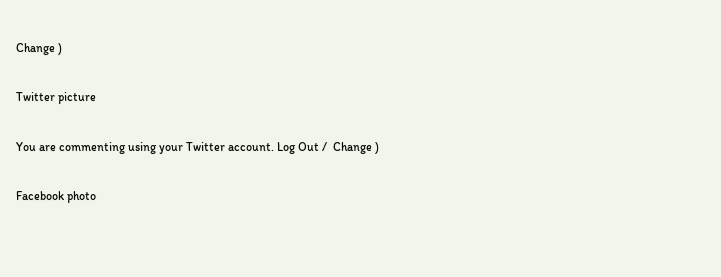Change )

Twitter picture

You are commenting using your Twitter account. Log Out /  Change )

Facebook photo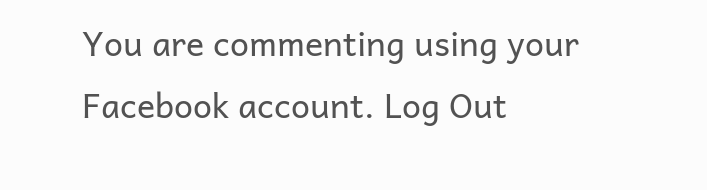You are commenting using your Facebook account. Log Out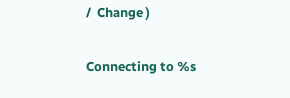/  Change )

Connecting to %s